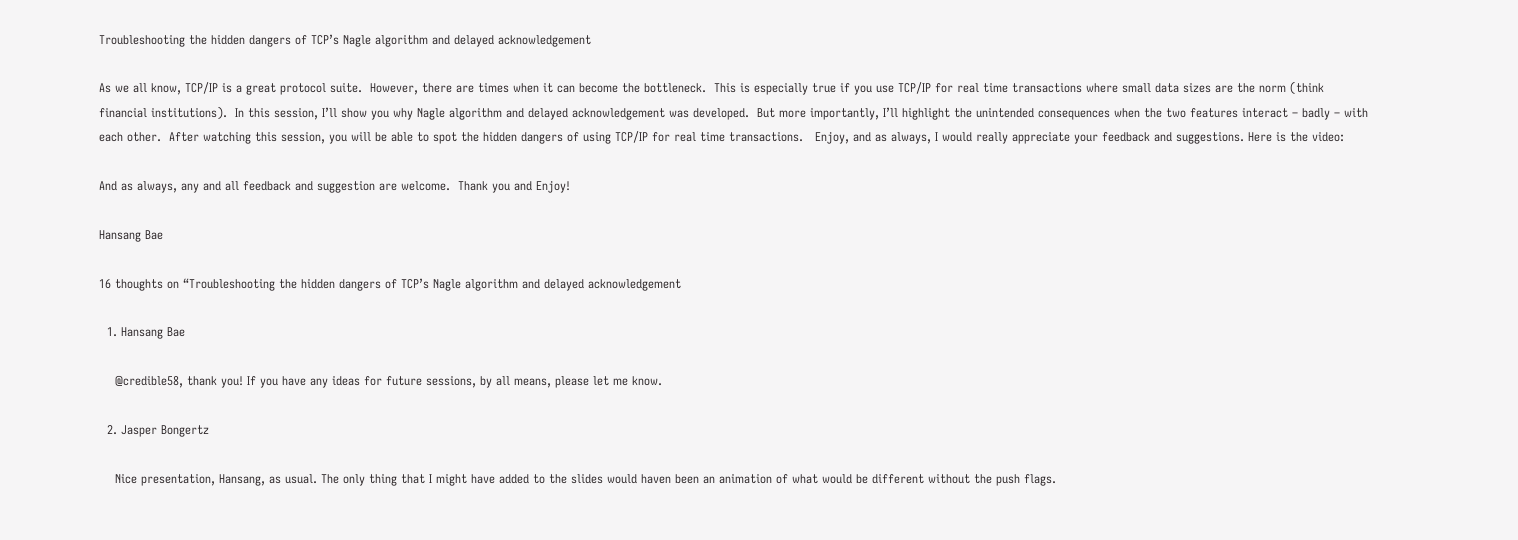Troubleshooting the hidden dangers of TCP’s Nagle algorithm and delayed acknowledgement

As we all know, TCP/IP is a great protocol suite.  However, there are times when it can become the bottleneck.  This is especially true if you use TCP/IP for real time transactions where small data sizes are the norm (think financial institutions).  In this session, I’ll show you why Nagle algorithm and delayed acknowledgement was developed.  But more importantly, I’ll highlight the unintended consequences when the two features interact – badly – with each other.  After watching this session, you will be able to spot the hidden dangers of using TCP/IP for real time transactions.   Enjoy, and as always, I would really appreciate your feedback and suggestions. Here is the video:

And as always, any and all feedback and suggestion are welcome.  Thank you and Enjoy!

Hansang Bae

16 thoughts on “Troubleshooting the hidden dangers of TCP’s Nagle algorithm and delayed acknowledgement

  1. Hansang Bae

    @credible58, thank you! If you have any ideas for future sessions, by all means, please let me know.

  2. Jasper Bongertz

    Nice presentation, Hansang, as usual. The only thing that I might have added to the slides would haven been an animation of what would be different without the push flags.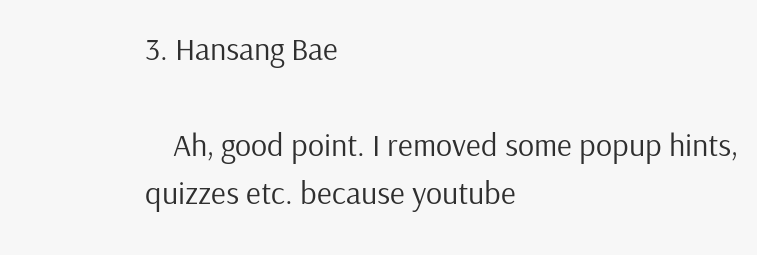3. Hansang Bae

    Ah, good point. I removed some popup hints, quizzes etc. because youtube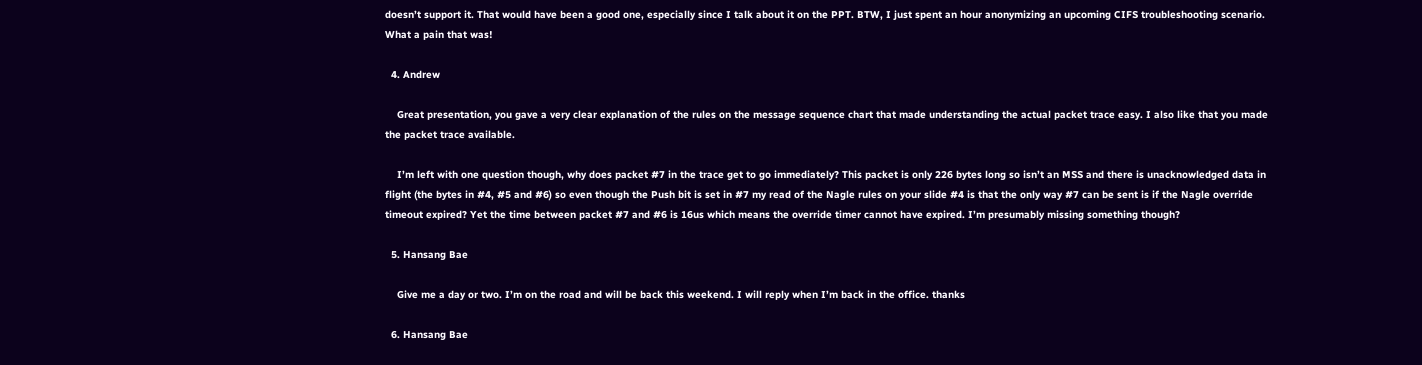doesn’t support it. That would have been a good one, especially since I talk about it on the PPT. BTW, I just spent an hour anonymizing an upcoming CIFS troubleshooting scenario. What a pain that was!

  4. Andrew

    Great presentation, you gave a very clear explanation of the rules on the message sequence chart that made understanding the actual packet trace easy. I also like that you made the packet trace available.

    I’m left with one question though, why does packet #7 in the trace get to go immediately? This packet is only 226 bytes long so isn’t an MSS and there is unacknowledged data in flight (the bytes in #4, #5 and #6) so even though the Push bit is set in #7 my read of the Nagle rules on your slide #4 is that the only way #7 can be sent is if the Nagle override timeout expired? Yet the time between packet #7 and #6 is 16us which means the override timer cannot have expired. I’m presumably missing something though?

  5. Hansang Bae

    Give me a day or two. I’m on the road and will be back this weekend. I will reply when I’m back in the office. thanks

  6. Hansang Bae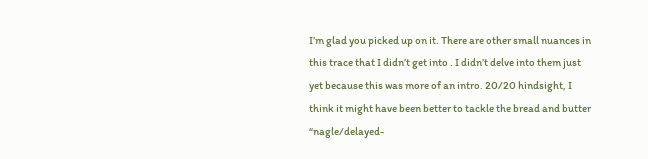I’m glad you picked up on it. There are other small nuances in this trace that I didn’t get into . I didn’t delve into them just yet because this was more of an intro. 20/20 hindsight, I think it might have been better to tackle the bread and butter “nagle/delayed-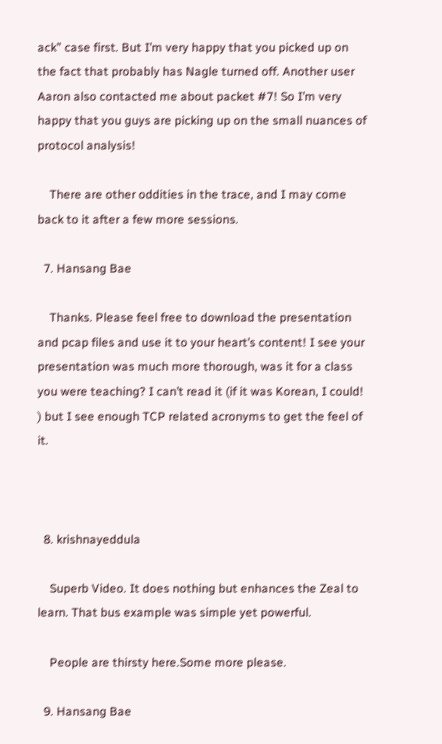ack” case first. But I’m very happy that you picked up on the fact that probably has Nagle turned off. Another user Aaron also contacted me about packet #7! So I’m very happy that you guys are picking up on the small nuances of protocol analysis!

    There are other oddities in the trace, and I may come back to it after a few more sessions.

  7. Hansang Bae

    Thanks. Please feel free to download the presentation and pcap files and use it to your heart’s content! I see your presentation was much more thorough, was it for a class you were teaching? I can’t read it (if it was Korean, I could!  ) but I see enough TCP related acronyms to get the feel of it.



  8. krishnayeddula

    Superb Video. It does nothing but enhances the Zeal to learn. That bus example was simple yet powerful.

    People are thirsty here.Some more please.

  9. Hansang Bae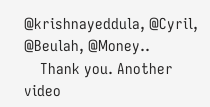@krishnayeddula, @Cyril, @Beulah, @Money..
    Thank you. Another video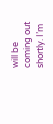will be coming out shortly. I’m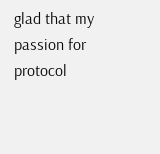glad that my passion for protocol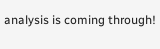analysis is coming through!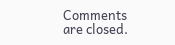Comments are closed.